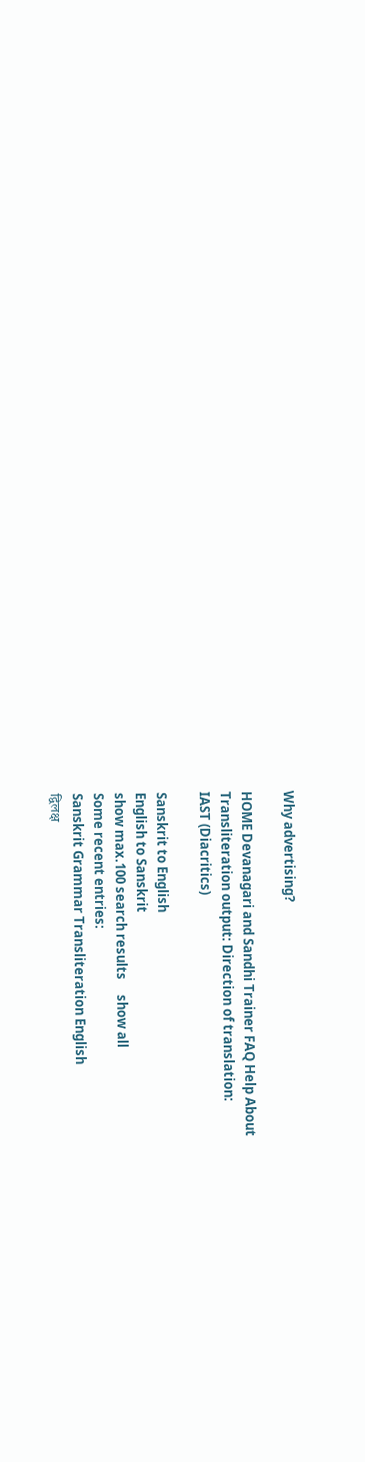Why advertising?

HOME Devanagari and Sandhi Trainer FAQ Help About
Transliteration output: Direction of translation:
IAST (Diacritics)

Sanskrit to English
English to Sanskrit
show max.100 search results     show all
Some recent entries:
Sanskrit Grammar Transliteration English
द्विलक्ष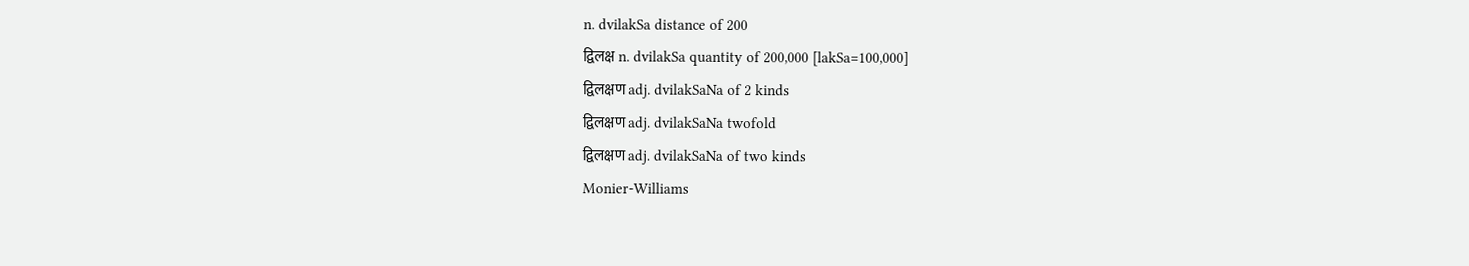n. dvilakSa distance of 200
द्विलक्ष n. dvilakSa quantity of 200,000 [lakSa=100,000]
द्विलक्षण adj. dvilakSaNa of 2 kinds
द्विलक्षण adj. dvilakSaNa twofold
द्विलक्षण adj. dvilakSaNa of two kinds
Monier-Williams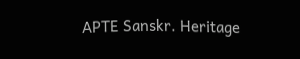APTE Sanskr. Heritage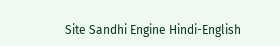Site Sandhi Engine Hindi-English